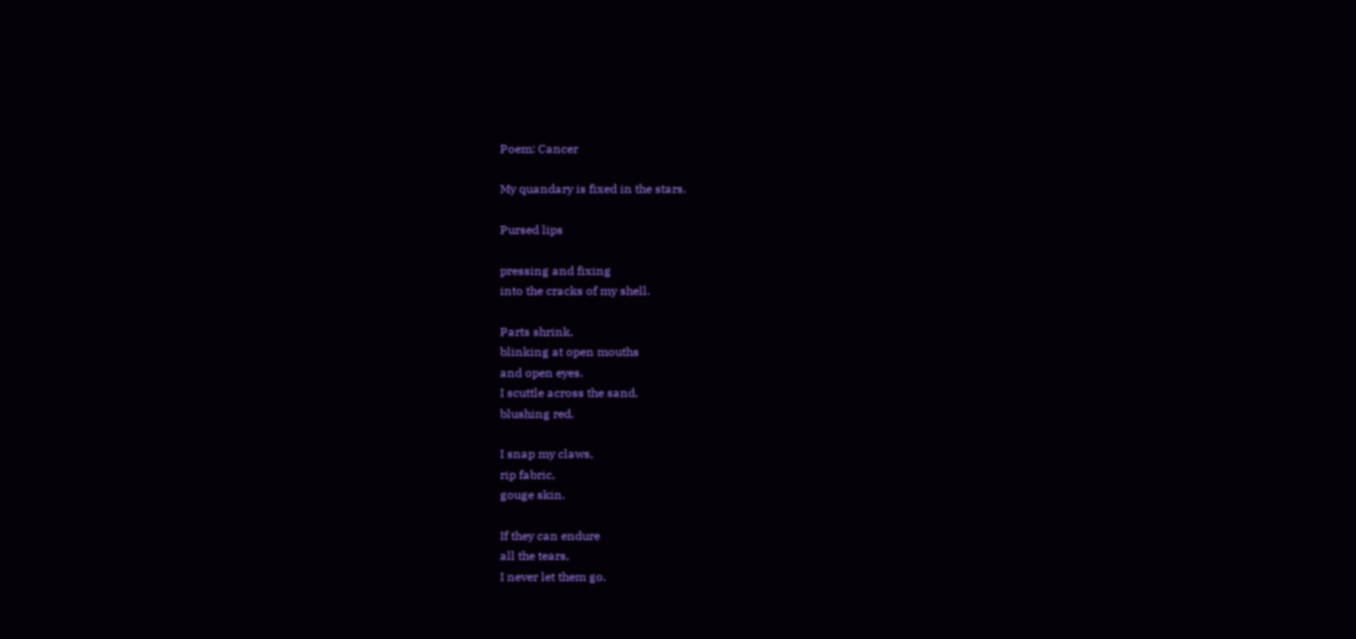Poem: Cancer

My quandary is fixed in the stars.

Pursed lips

pressing and fixing
into the cracks of my shell.

Parts shrink,
blinking at open mouths
and open eyes.
I scuttle across the sand,
blushing red.

I snap my claws,
rip fabric,
gouge skin.

If they can endure
all the tears,
I never let them go.